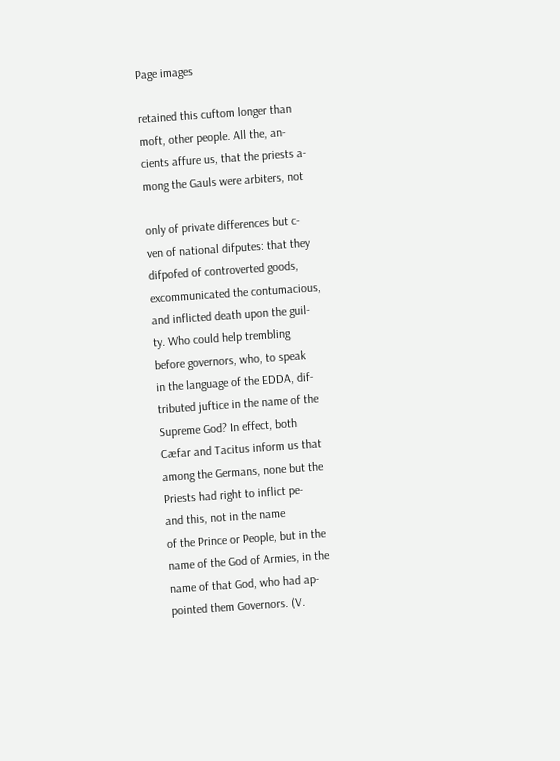Page images

retained this cuftom longer than
moft, other people. All the, an-
cients affure us, that the priests a-
mong the Gauls were arbiters, not

only of private differences but c-
ven of national difputes: that they
difpofed of controverted goods,
excommunicated the contumacious,
and inflicted death upon the guil-
ty. Who could help trembling
before governors, who, to speak
in the language of the EDDA, dif-
tributed juftice in the name of the
Supreme God? In effect, both
Cæfar and Tacitus inform us that
among the Germans, none but the
Priests had right to inflict pe-
and this, not in the name
of the Prince or People, but in the
name of the God of Armies, in the
name of that God, who had ap-
pointed them Governors. (V.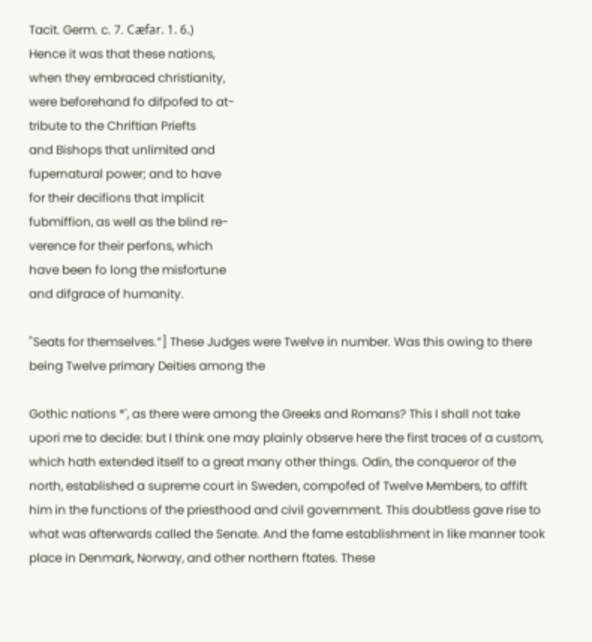Tacit. Germ. c. 7. Cæfar. 1. 6.)
Hence it was that these nations,
when they embraced christianity,
were beforehand fo difpofed to at-
tribute to the Chriftian Priefts
and Bishops that unlimited and
fupernatural power; and to have
for their decifions that implicit
fubmiffion, as well as the blind re-
verence for their perfons, which
have been fo long the misfortune
and difgrace of humanity.

"Seats for themselves.”] These Judges were Twelve in number. Was this owing to there being Twelve primary Deities among the

Gothic nations *', as there were among the Greeks and Romans? This I shall not take upori me to decide: but I think one may plainly observe here the first traces of a custom, which hath extended itself to a great many other things. Odin, the conqueror of the north, established a supreme court in Sweden, compofed of Twelve Members, to affift him in the functions of the priesthood and civil government. This doubtless gave rise to what was afterwards called the Senate. And the fame establishment in like manner took place in Denmark, Norway, and other northern ftates. These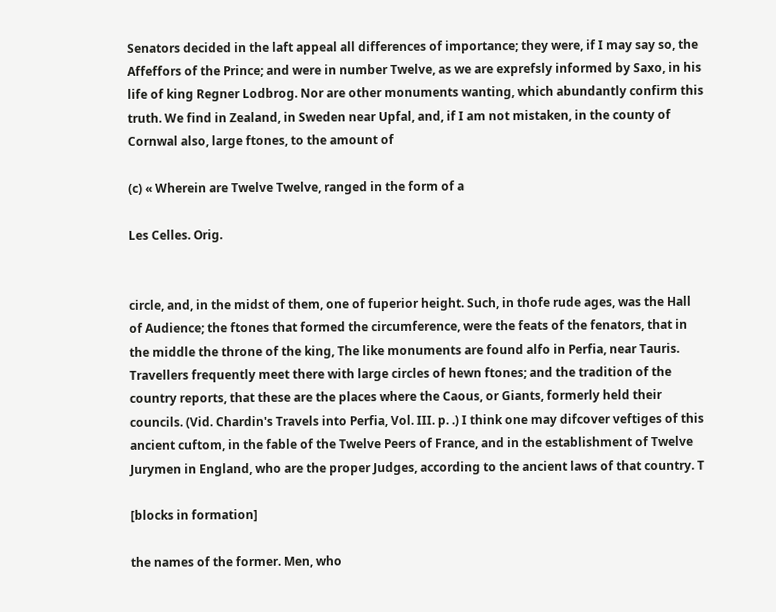Senators decided in the laft appeal all differences of importance; they were, if I may say so, the Affeffors of the Prince; and were in number Twelve, as we are exprefsly informed by Saxo, in his life of king Regner Lodbrog. Nor are other monuments wanting, which abundantly confirm this truth. We find in Zealand, in Sweden near Upfal, and, if I am not mistaken, in the county of Cornwal also, large ftones, to the amount of

(c) « Wherein are Twelve Twelve, ranged in the form of a

Les Celles. Orig.


circle, and, in the midst of them, one of fuperior height. Such, in thofe rude ages, was the Hall of Audience; the ftones that formed the circumference, were the feats of the fenators, that in the middle the throne of the king, The like monuments are found alfo in Perfia, near Tauris. Travellers frequently meet there with large circles of hewn ftones; and the tradition of the country reports, that these are the places where the Caous, or Giants, formerly held their councils. (Vid. Chardin's Travels into Perfia, Vol. III. p. .) I think one may difcover veftiges of this ancient cuftom, in the fable of the Twelve Peers of France, and in the establishment of Twelve Jurymen in England, who are the proper Judges, according to the ancient laws of that country. T

[blocks in formation]

the names of the former. Men, who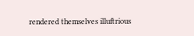rendered themselves illuftrious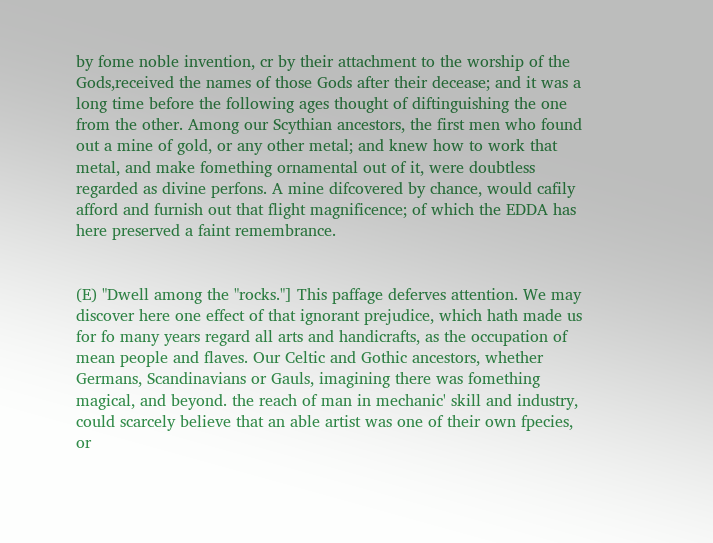by fome noble invention, cr by their attachment to the worship of the Gods,received the names of those Gods after their decease; and it was a long time before the following ages thought of diftinguishing the one from the other. Among our Scythian ancestors, the first men who found out a mine of gold, or any other metal; and knew how to work that metal, and make fomething ornamental out of it, were doubtless regarded as divine perfons. A mine difcovered by chance, would cafily afford and furnish out that flight magnificence; of which the EDDA has here preserved a faint remembrance.


(E) "Dwell among the "rocks."] This paffage deferves attention. We may discover here one effect of that ignorant prejudice, which hath made us for fo many years regard all arts and handicrafts, as the occupation of mean people and flaves. Our Celtic and Gothic ancestors, whether Germans, Scandinavians or Gauls, imagining there was fomething magical, and beyond. the reach of man in mechanic' skill and industry, could scarcely believe that an able artist was one of their own fpecies, or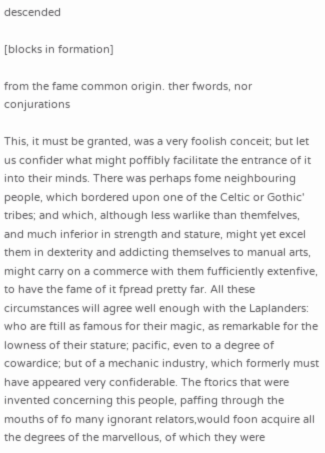descended

[blocks in formation]

from the fame common origin. ther fwords, nor conjurations

This, it must be granted, was a very foolish conceit; but let us confider what might poffibly facilitate the entrance of it into their minds. There was perhaps fome neighbouring people, which bordered upon one of the Celtic or Gothic' tribes; and which, although less warlike than themfelves, and much inferior in strength and stature, might yet excel them in dexterity and addicting themselves to manual arts, might carry on a commerce with them fufficiently extenfive, to have the fame of it fpread pretty far. All these circumstances will agree well enough with the Laplanders: who are ftill as famous for their magic, as remarkable for the lowness of their stature; pacific, even to a degree of cowardice; but of a mechanic industry, which formerly must have appeared very confiderable. The ftorics that were invented concerning this people, paffing through the mouths of fo many ignorant relators,would foon acquire all the degrees of the marvellous, of which they were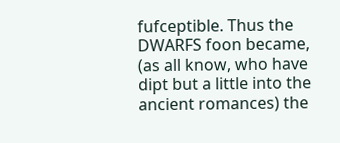fufceptible. Thus the DWARFS foon became, (as all know, who have dipt but a little into the ancient romances) the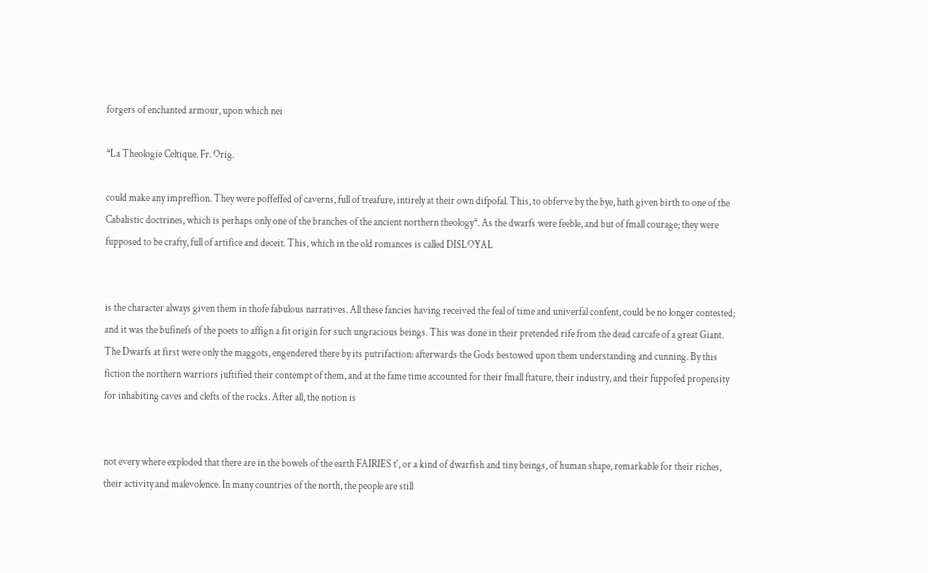forgers of enchanted armour, upon which nei

*La Theologie Celtique. Fr. Orig.

could make any impreffion. They were poffeffed of caverns, full of treafure, intirely at their own difpofal. This, to obferve by the bye, hath given birth to one of the Cabalistic doctrines, which is perhaps only one of the branches of the ancient northern theology*. As the dwarfs were feeble, and but of fmall courage; they were fupposed to be crafty, full of artifice and deceit. This, which in the old romances is called DISLOYAL


is the character always given them in thofe fabulous narratives. All these fancies having received the feal of time and univerfal confent, could be no longer contested; and it was the bufinefs of the poets to affign a fit origin for such ungracious beings. This was done in their pretended rife from the dead carcafe of a great Giant. The Dwarfs at first were only the maggots, engendered there by its putrifaction: afterwards the Gods bestowed upon them understanding and cunning. By this fiction the northern warriors juftified their contempt of them, and at the fame time accounted for their fmall ftature, their industry, and their fuppofed propensity for inhabiting caves and clefts of the rocks. After all, the notion is


not every where exploded that there are in the bowels of the earth FAIRIES t', or a kind of dwarfish and tiny beings, of human shape, remarkable for their riches, their activity and malevolence. In many countries of the north, the people are still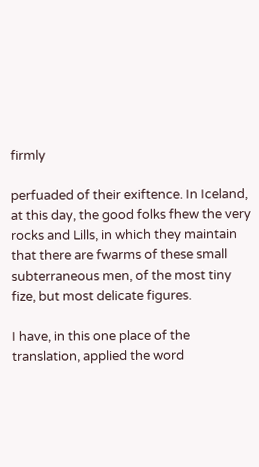firmly

perfuaded of their exiftence. In Iceland, at this day, the good folks fhew the very rocks and Lills, in which they maintain that there are fwarms of these small subterraneous men, of the most tiny fize, but most delicate figures.

I have, in this one place of the translation, applied the word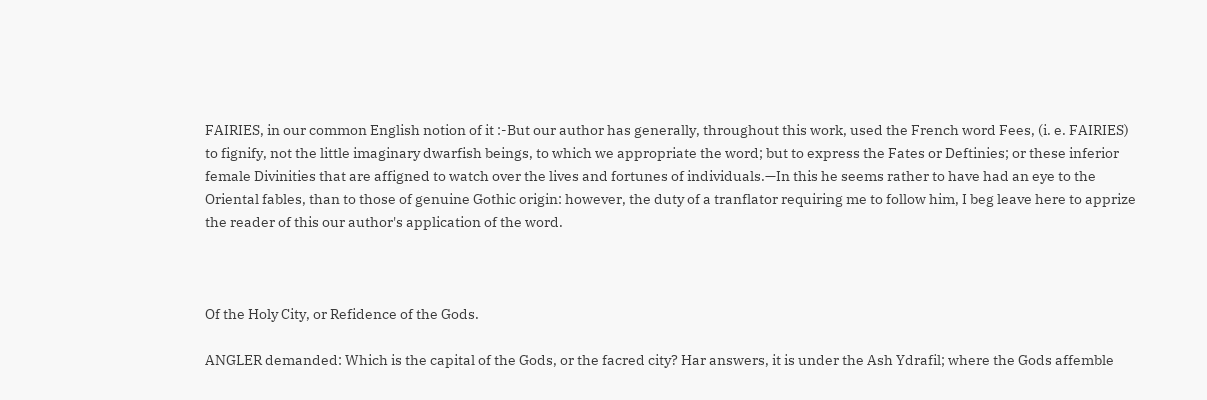FAIRIES, in our common English notion of it :-But our author has generally, throughout this work, used the French word Fees, (i. e. FAIRIES) to fignify, not the little imaginary dwarfish beings, to which we appropriate the word; but to express the Fates or Deftinies; or these inferior female Divinities that are affigned to watch over the lives and fortunes of individuals.—In this he seems rather to have had an eye to the Oriental fables, than to those of genuine Gothic origin: however, the duty of a tranflator requiring me to follow him, I beg leave here to apprize the reader of this our author's application of the word.



Of the Holy City, or Refidence of the Gods.

ANGLER demanded: Which is the capital of the Gods, or the facred city? Har answers, it is under the Ash Ydrafil; where the Gods affemble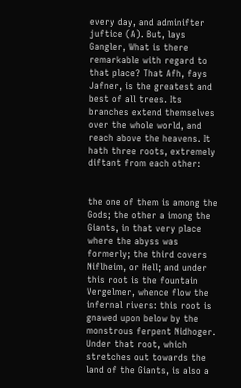every day, and adminifter juftice (A). But, lays Gangler, What is there remarkable with regard to that place? That Afh, fays Jafner, is the greatest and best of all trees. Its branches extend themselves over the whole world, and reach above the heavens. It hath three roots, extremely diftant from each other:


the one of them is among the Gods; the other a imong the Giants, in that very place where the abyss was formerly; the third covers Niflheim, or Hell; and under this root is the fountain Vergelmer, whence flow the infernal rivers: this root is gnawed upon below by the monstrous ferpent Nidhoger. Under that root, which stretches out towards the land of the Giants, is also a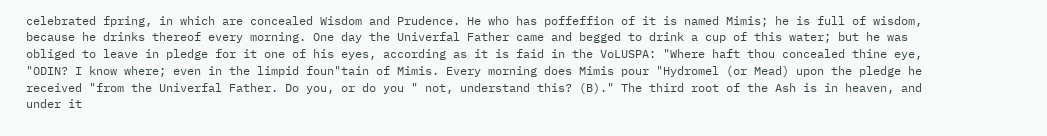celebrated fpring, in which are concealed Wisdom and Prudence. He who has poffeffion of it is named Mimis; he is full of wisdom, because he drinks thereof every morning. One day the Univerfal Father came and begged to drink a cup of this water; but he was obliged to leave in pledge for it one of his eyes, according as it is faid in the VoLUSPA: "Where haft thou concealed thine eye, "ODIN? I know where; even in the limpid foun"tain of Mimis. Every morning does Mimis pour "Hydromel (or Mead) upon the pledge he received "from the Univerfal Father. Do you, or do you " not, understand this? (B)." The third root of the Ash is in heaven, and under it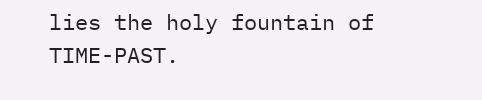lies the holy fountain of TIME-PAST.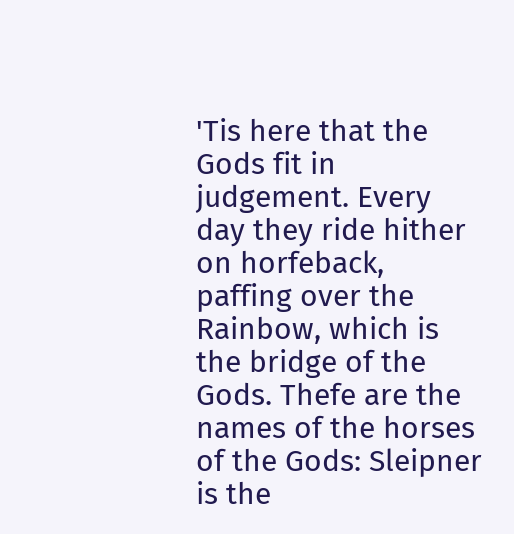'Tis here that the Gods fit in judgement. Every day they ride hither on horfeback, paffing over the Rainbow, which is the bridge of the Gods. Thefe are the names of the horses of the Gods: Sleipner is the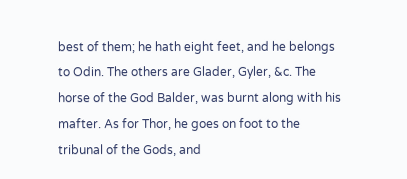best of them; he hath eight feet, and he belongs to Odin. The others are Glader, Gyler, &c. The horse of the God Balder, was burnt along with his mafter. As for Thor, he goes on foot to the tribunal of the Gods, and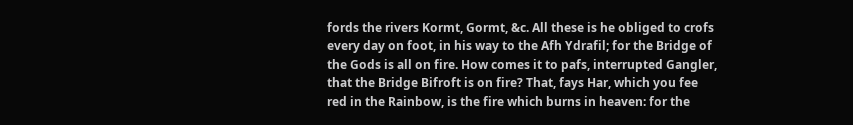fords the rivers Kormt, Gormt, &c. All these is he obliged to crofs every day on foot, in his way to the Afh Ydrafil; for the Bridge of the Gods is all on fire. How comes it to pafs, interrupted Gangler, that the Bridge Bifroft is on fire? That, fays Har, which you fee red in the Rainbow, is the fire which burns in heaven: for the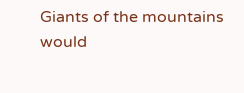Giants of the mountains would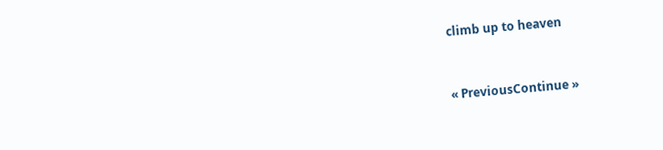climb up to heaven


« PreviousContinue »